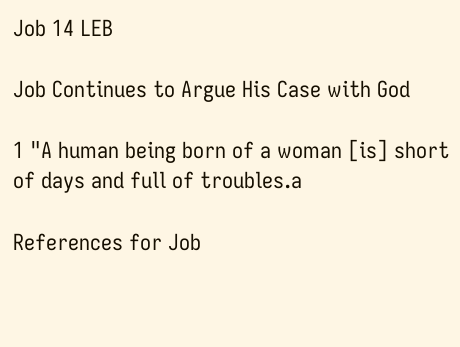Job 14 LEB

Job Continues to Argue His Case with God

1 "A human being born of a woman [is] short of days and full of troubles.a

References for Job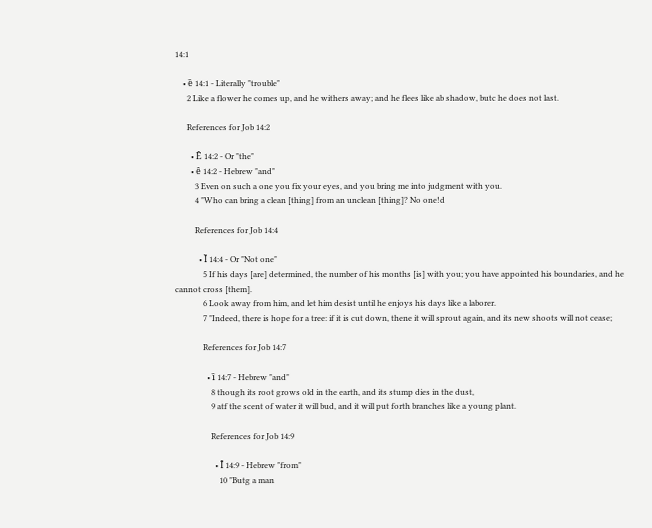14:1

    • ȅ 14:1 - Literally "trouble"
      2 Like a flower he comes up, and he withers away; and he flees like ab shadow, butc he does not last.

      References for Job 14:2

        • Ȇ 14:2 - Or "the"
        • ȇ 14:2 - Hebrew "and"
          3 Even on such a one you fix your eyes, and you bring me into judgment with you.
          4 "Who can bring a clean [thing] from an unclean [thing]? No one!d

          References for Job 14:4

            • Ȉ 14:4 - Or "Not one"
              5 If his days [are] determined, the number of his months [is] with you; you have appointed his boundaries, and he cannot cross [them].
              6 Look away from him, and let him desist until he enjoys his days like a laborer.
              7 "Indeed, there is hope for a tree: if it is cut down, thene it will sprout again, and its new shoots will not cease;

              References for Job 14:7

                • ȉ 14:7 - Hebrew "and"
                  8 though its root grows old in the earth, and its stump dies in the dust,
                  9 atf the scent of water it will bud, and it will put forth branches like a young plant.

                  References for Job 14:9

                    • Ȋ 14:9 - Hebrew "from"
                      10 "Butg a man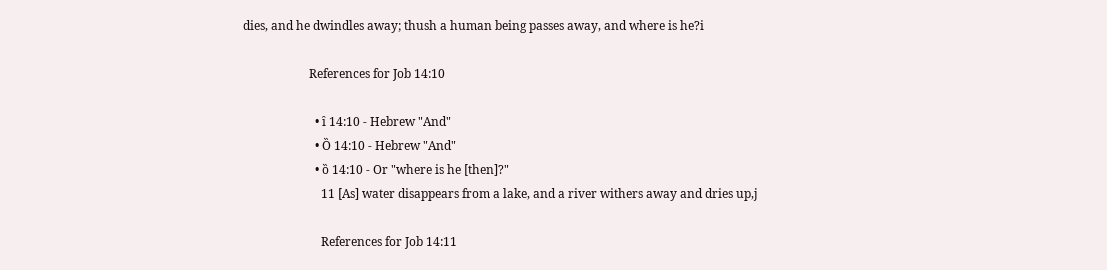dies, and he dwindles away; thush a human being passes away, and where is he?i

                      References for Job 14:10

                        • ȋ 14:10 - Hebrew "And"
                        • Ȍ 14:10 - Hebrew "And"
                        • ȍ 14:10 - Or "where is he [then]?"
                          11 [As] water disappears from a lake, and a river withers away and dries up,j

                          References for Job 14:11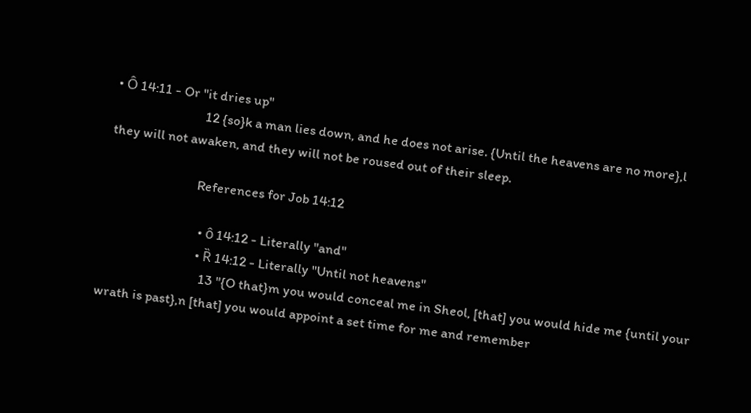• Ȏ 14:11 - Or "it dries up"
                              12 {so}k a man lies down, and he does not arise. {Until the heavens are no more},l they will not awaken, and they will not be roused out of their sleep.

                              References for Job 14:12

                                • ȏ 14:12 - Literally "and"
                                • Ȑ 14:12 - Literally "Until not heavens"
                                  13 "{O that}m you would conceal me in Sheol, [that] you would hide me {until your wrath is past},n [that] you would appoint a set time for me and remember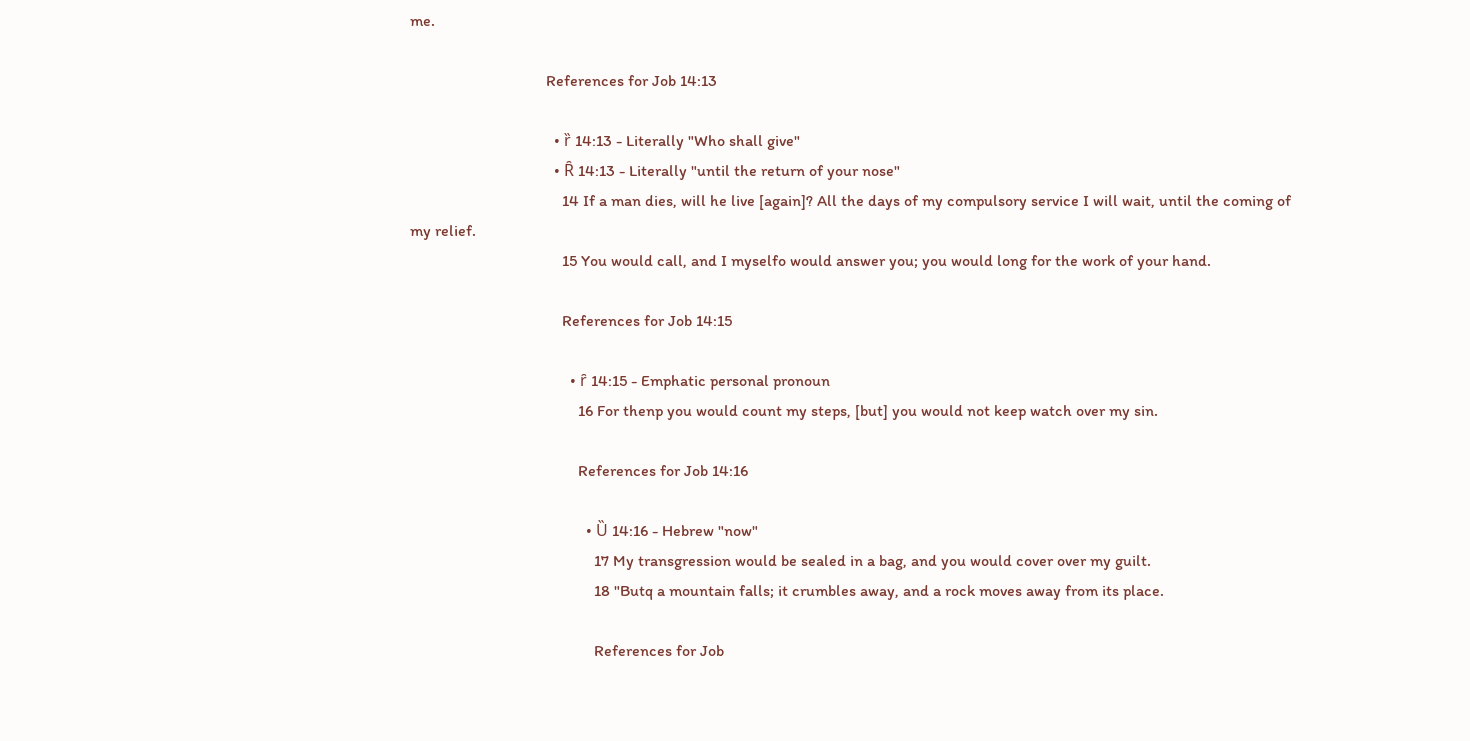me.

                                  References for Job 14:13

                                    • ȑ 14:13 - Literally "Who shall give"
                                    • Ȓ 14:13 - Literally "until the return of your nose"
                                      14 If a man dies, will he live [again]? All the days of my compulsory service I will wait, until the coming of my relief.
                                      15 You would call, and I myselfo would answer you; you would long for the work of your hand.

                                      References for Job 14:15

                                        • ȓ 14:15 - Emphatic personal pronoun
                                          16 For thenp you would count my steps, [but] you would not keep watch over my sin.

                                          References for Job 14:16

                                            • Ȕ 14:16 - Hebrew "now"
                                              17 My transgression would be sealed in a bag, and you would cover over my guilt.
                                              18 "Butq a mountain falls; it crumbles away, and a rock moves away from its place.

                                              References for Job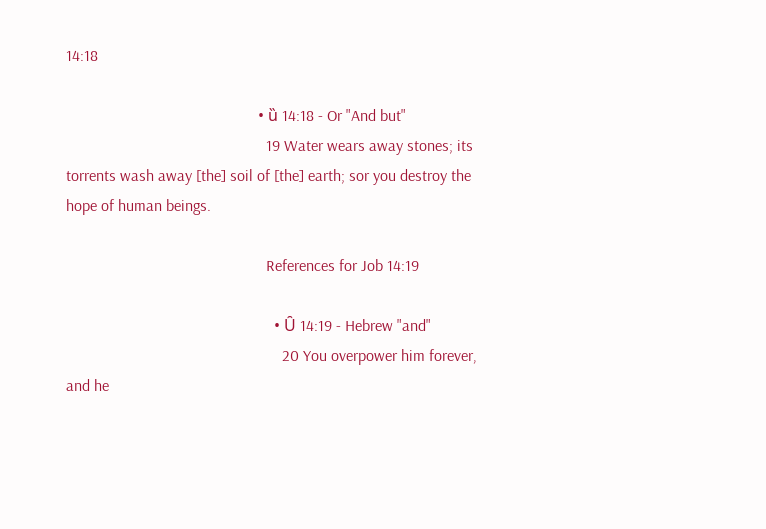14:18

                                                • ȕ 14:18 - Or "And but"
                                                  19 Water wears away stones; its torrents wash away [the] soil of [the] earth; sor you destroy the hope of human beings.

                                                  References for Job 14:19

                                                    • Ȗ 14:19 - Hebrew "and"
                                                      20 You overpower him forever, and he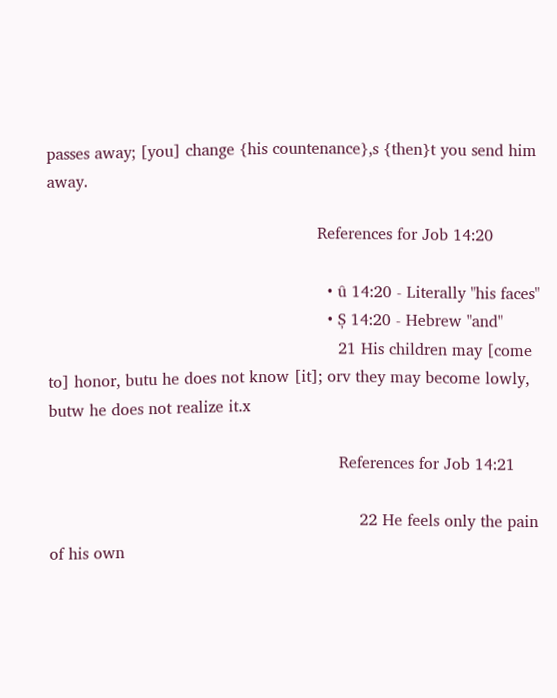passes away; [you] change {his countenance},s {then}t you send him away.

                                                      References for Job 14:20

                                                        • ȗ 14:20 - Literally "his faces"
                                                        • Ș 14:20 - Hebrew "and"
                                                          21 His children may [come to] honor, butu he does not know [it]; orv they may become lowly, butw he does not realize it.x

                                                          References for Job 14:21

                                                              22 He feels only the pain of his own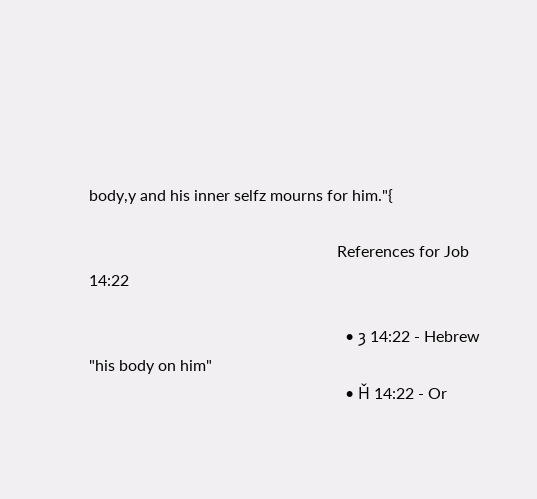body,y and his inner selfz mourns for him."{

                                                              References for Job 14:22

                                                                • ȝ 14:22 - Hebrew "his body on him"
                                                                • Ȟ 14:22 - Or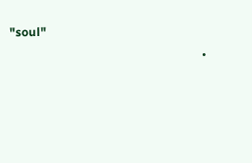"soul"
                                                                •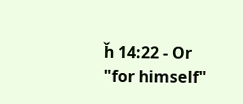ȟ 14:22 - Or "for himself"